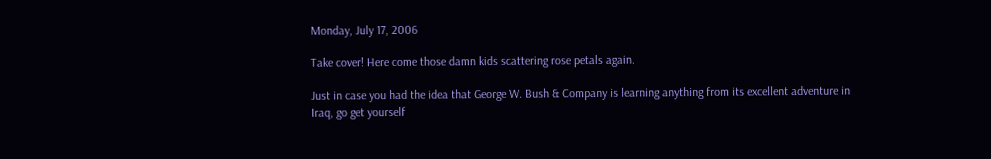Monday, July 17, 2006

Take cover! Here come those damn kids scattering rose petals again.

Just in case you had the idea that George W. Bush & Company is learning anything from its excellent adventure in Iraq, go get yourself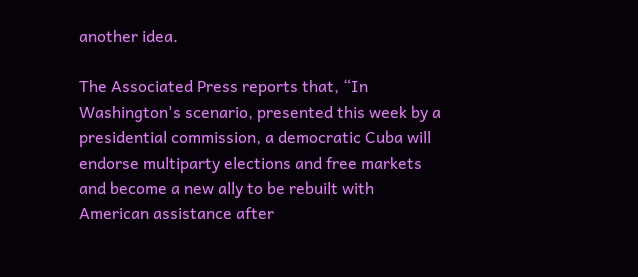another idea.

The Associated Press reports that, “In Washington's scenario, presented this week by a presidential commission, a democratic Cuba will endorse multiparty elections and free markets and become a new ally to be rebuilt with American assistance after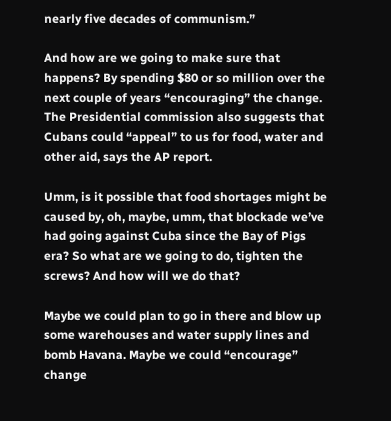nearly five decades of communism.”

And how are we going to make sure that happens? By spending $80 or so million over the next couple of years “encouraging” the change. The Presidential commission also suggests that Cubans could “appeal” to us for food, water and other aid, says the AP report.

Umm, is it possible that food shortages might be caused by, oh, maybe, umm, that blockade we’ve had going against Cuba since the Bay of Pigs era? So what are we going to do, tighten the screws? And how will we do that?

Maybe we could plan to go in there and blow up some warehouses and water supply lines and bomb Havana. Maybe we could “encourage” change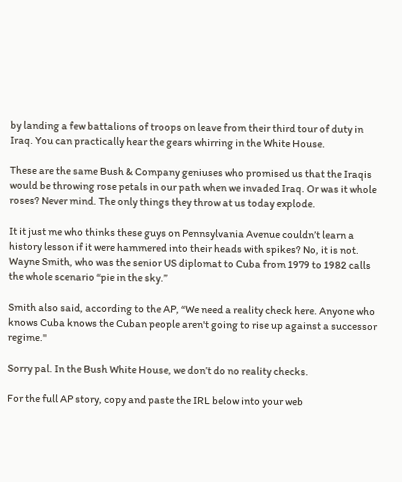by landing a few battalions of troops on leave from their third tour of duty in Iraq. You can practically hear the gears whirring in the White House.

These are the same Bush & Company geniuses who promised us that the Iraqis would be throwing rose petals in our path when we invaded Iraq. Or was it whole roses? Never mind. The only things they throw at us today explode.

It it just me who thinks these guys on Pennsylvania Avenue couldn’t learn a history lesson if it were hammered into their heads with spikes? No, it is not. Wayne Smith, who was the senior US diplomat to Cuba from 1979 to 1982 calls the whole scenario “pie in the sky.”

Smith also said, according to the AP, “We need a reality check here. Anyone who knows Cuba knows the Cuban people aren't going to rise up against a successor regime."

Sorry pal. In the Bush White House, we don’t do no reality checks.

For the full AP story, copy and paste the IRL below into your web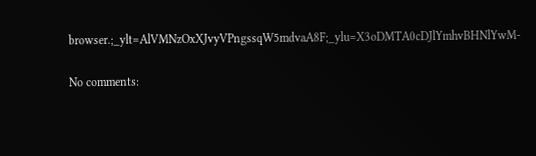browser.;_ylt=AlVMNzOxXJvyVPngssqW5mdvaA8F;_ylu=X3oDMTA0cDJlYmhvBHNlYwM-

No comments: